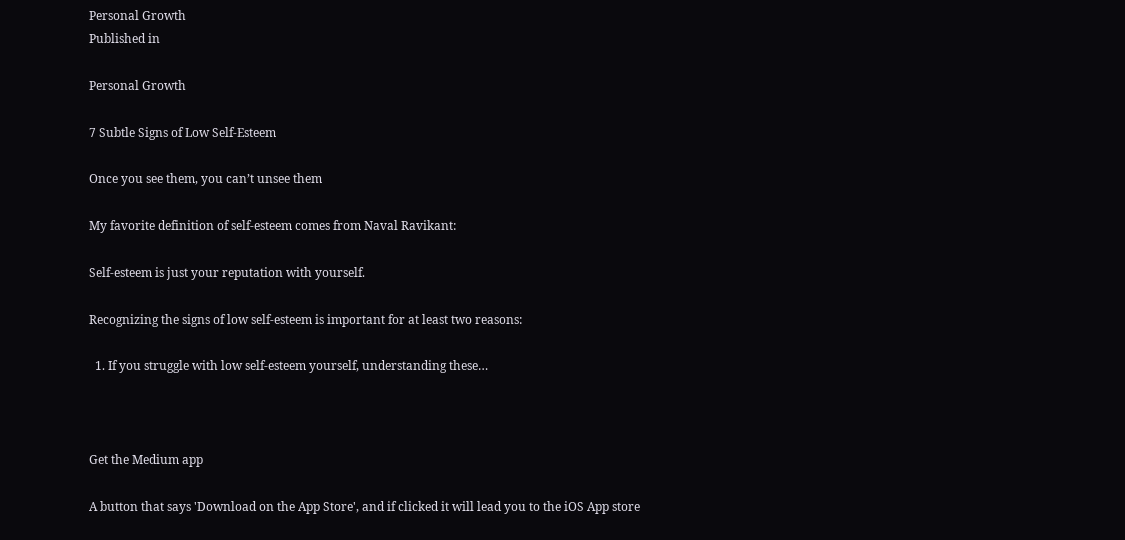Personal Growth
Published in

Personal Growth

7 Subtle Signs of Low Self-Esteem

Once you see them, you can’t unsee them

My favorite definition of self-esteem comes from Naval Ravikant:

Self-esteem is just your reputation with yourself.

Recognizing the signs of low self-esteem is important for at least two reasons:

  1. If you struggle with low self-esteem yourself, understanding these…



Get the Medium app

A button that says 'Download on the App Store', and if clicked it will lead you to the iOS App store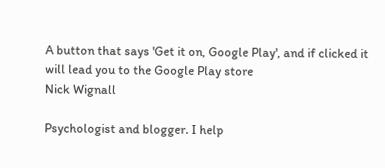A button that says 'Get it on, Google Play', and if clicked it will lead you to the Google Play store
Nick Wignall

Psychologist and blogger. I help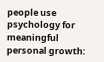people use psychology for meaningful personal growth: